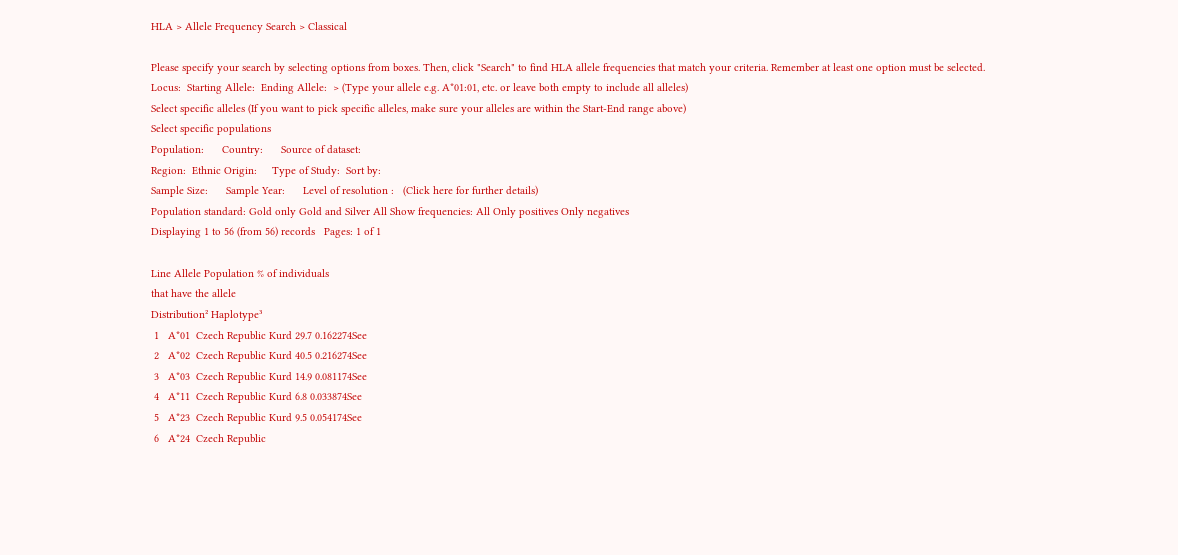HLA > Allele Frequency Search > Classical

Please specify your search by selecting options from boxes. Then, click "Search" to find HLA allele frequencies that match your criteria. Remember at least one option must be selected.
Locus:  Starting Allele:  Ending Allele:  > (Type your allele e.g. A*01:01, etc. or leave both empty to include all alleles)
Select specific alleles (If you want to pick specific alleles, make sure your alleles are within the Start-End range above)
Select specific populations
Population:      Country:      Source of dataset:
Region:  Ethnic Origin:     Type of Study:  Sort by:
Sample Size:      Sample Year:      Level of resolution :   (Click here for further details)
Population standard: Gold only Gold and Silver All Show frequencies: All Only positives Only negatives
Displaying 1 to 56 (from 56) records   Pages: 1 of 1

Line Allele Population % of individuals
that have the allele
Distribution² Haplotype³
 1   A*01  Czech Republic Kurd 29.7 0.162274See
 2   A*02  Czech Republic Kurd 40.5 0.216274See
 3   A*03  Czech Republic Kurd 14.9 0.081174See
 4   A*11  Czech Republic Kurd 6.8 0.033874See
 5   A*23  Czech Republic Kurd 9.5 0.054174See
 6   A*24  Czech Republic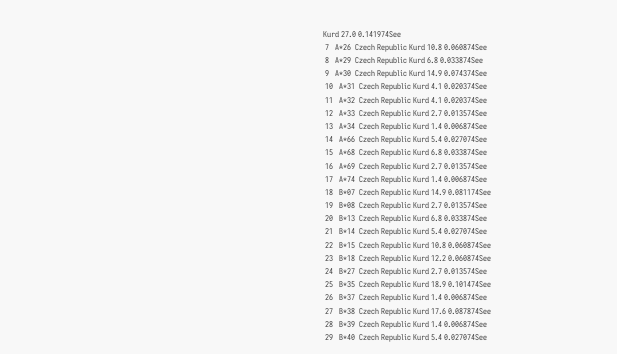Kurd 27.0 0.141974See
 7   A*26  Czech Republic Kurd 10.8 0.060874See
 8   A*29  Czech Republic Kurd 6.8 0.033874See
 9   A*30  Czech Republic Kurd 14.9 0.074374See
 10   A*31  Czech Republic Kurd 4.1 0.020374See
 11   A*32  Czech Republic Kurd 4.1 0.020374See
 12   A*33  Czech Republic Kurd 2.7 0.013574See
 13   A*34  Czech Republic Kurd 1.4 0.006874See
 14   A*66  Czech Republic Kurd 5.4 0.027074See
 15   A*68  Czech Republic Kurd 6.8 0.033874See
 16   A*69  Czech Republic Kurd 2.7 0.013574See
 17   A*74  Czech Republic Kurd 1.4 0.006874See
 18   B*07  Czech Republic Kurd 14.9 0.081174See
 19   B*08  Czech Republic Kurd 2.7 0.013574See
 20   B*13  Czech Republic Kurd 6.8 0.033874See
 21   B*14  Czech Republic Kurd 5.4 0.027074See
 22   B*15  Czech Republic Kurd 10.8 0.060874See
 23   B*18  Czech Republic Kurd 12.2 0.060874See
 24   B*27  Czech Republic Kurd 2.7 0.013574See
 25   B*35  Czech Republic Kurd 18.9 0.101474See
 26   B*37  Czech Republic Kurd 1.4 0.006874See
 27   B*38  Czech Republic Kurd 17.6 0.087874See
 28   B*39  Czech Republic Kurd 1.4 0.006874See
 29   B*40  Czech Republic Kurd 5.4 0.027074See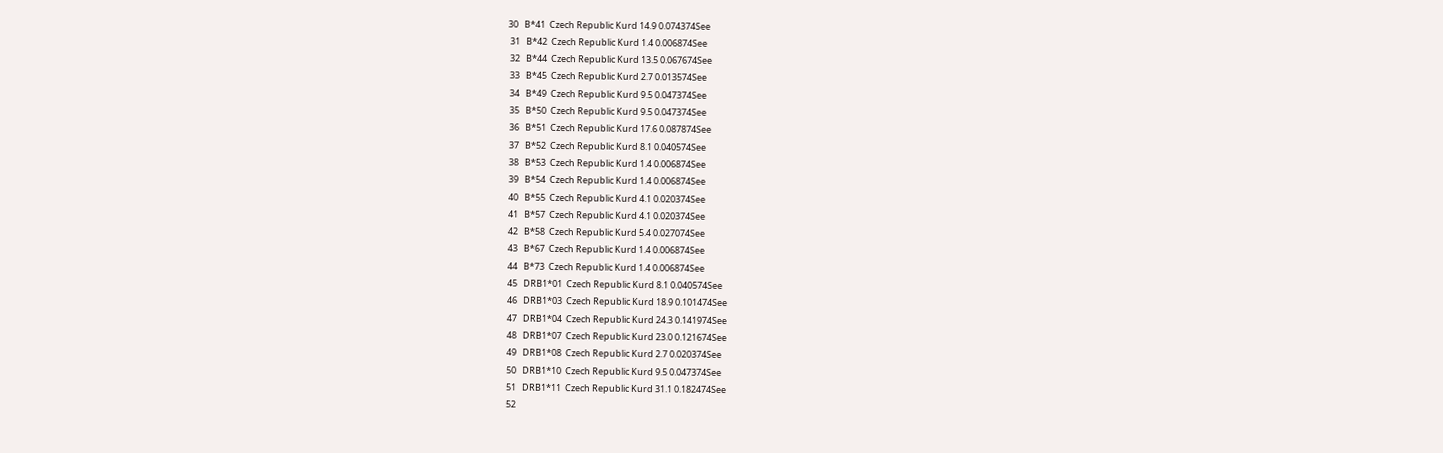30   B*41  Czech Republic Kurd 14.9 0.074374See
 31   B*42  Czech Republic Kurd 1.4 0.006874See
 32   B*44  Czech Republic Kurd 13.5 0.067674See
 33   B*45  Czech Republic Kurd 2.7 0.013574See
 34   B*49  Czech Republic Kurd 9.5 0.047374See
 35   B*50  Czech Republic Kurd 9.5 0.047374See
 36   B*51  Czech Republic Kurd 17.6 0.087874See
 37   B*52  Czech Republic Kurd 8.1 0.040574See
 38   B*53  Czech Republic Kurd 1.4 0.006874See
 39   B*54  Czech Republic Kurd 1.4 0.006874See
 40   B*55  Czech Republic Kurd 4.1 0.020374See
 41   B*57  Czech Republic Kurd 4.1 0.020374See
 42   B*58  Czech Republic Kurd 5.4 0.027074See
 43   B*67  Czech Republic Kurd 1.4 0.006874See
 44   B*73  Czech Republic Kurd 1.4 0.006874See
 45   DRB1*01  Czech Republic Kurd 8.1 0.040574See
 46   DRB1*03  Czech Republic Kurd 18.9 0.101474See
 47   DRB1*04  Czech Republic Kurd 24.3 0.141974See
 48   DRB1*07  Czech Republic Kurd 23.0 0.121674See
 49   DRB1*08  Czech Republic Kurd 2.7 0.020374See
 50   DRB1*10  Czech Republic Kurd 9.5 0.047374See
 51   DRB1*11  Czech Republic Kurd 31.1 0.182474See
 52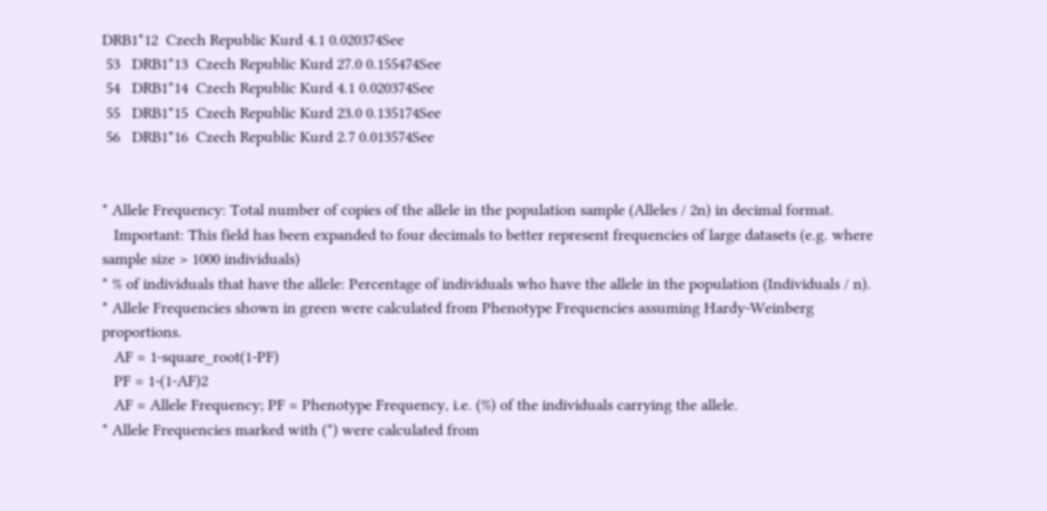DRB1*12  Czech Republic Kurd 4.1 0.020374See
 53   DRB1*13  Czech Republic Kurd 27.0 0.155474See
 54   DRB1*14  Czech Republic Kurd 4.1 0.020374See
 55   DRB1*15  Czech Republic Kurd 23.0 0.135174See
 56   DRB1*16  Czech Republic Kurd 2.7 0.013574See


* Allele Frequency: Total number of copies of the allele in the population sample (Alleles / 2n) in decimal format.
   Important: This field has been expanded to four decimals to better represent frequencies of large datasets (e.g. where sample size > 1000 individuals)
* % of individuals that have the allele: Percentage of individuals who have the allele in the population (Individuals / n).
* Allele Frequencies shown in green were calculated from Phenotype Frequencies assuming Hardy-Weinberg proportions.
   AF = 1-square_root(1-PF)
   PF = 1-(1-AF)2
   AF = Allele Frequency; PF = Phenotype Frequency, i.e. (%) of the individuals carrying the allele.
* Allele Frequencies marked with (*) were calculated from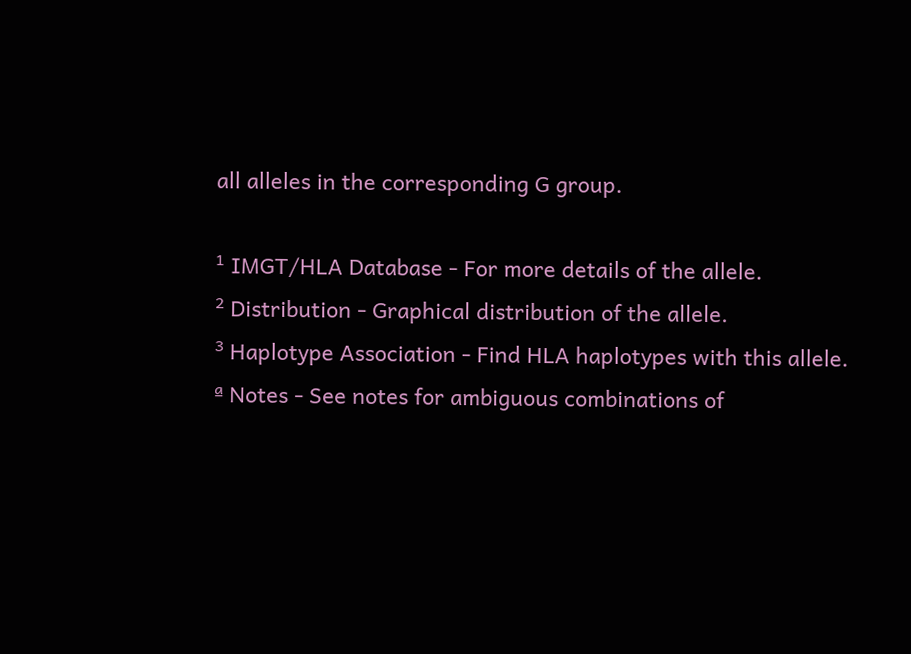all alleles in the corresponding G group.

¹ IMGT/HLA Database - For more details of the allele.
² Distribution - Graphical distribution of the allele.
³ Haplotype Association - Find HLA haplotypes with this allele.
ª Notes - See notes for ambiguous combinations of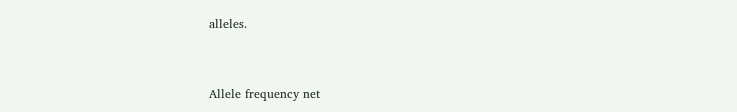alleles.


Allele frequency net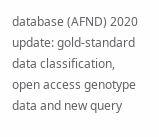database (AFND) 2020 update: gold-standard data classification, open access genotype data and new query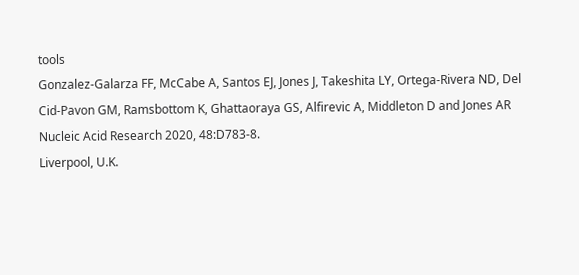tools
Gonzalez-Galarza FF, McCabe A, Santos EJ, Jones J, Takeshita LY, Ortega-Rivera ND, Del Cid-Pavon GM, Ramsbottom K, Ghattaoraya GS, Alfirevic A, Middleton D and Jones AR Nucleic Acid Research 2020, 48:D783-8.
Liverpool, U.K.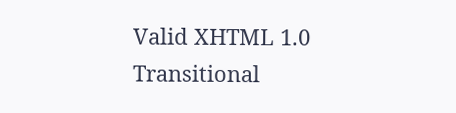Valid XHTML 1.0 Transitional